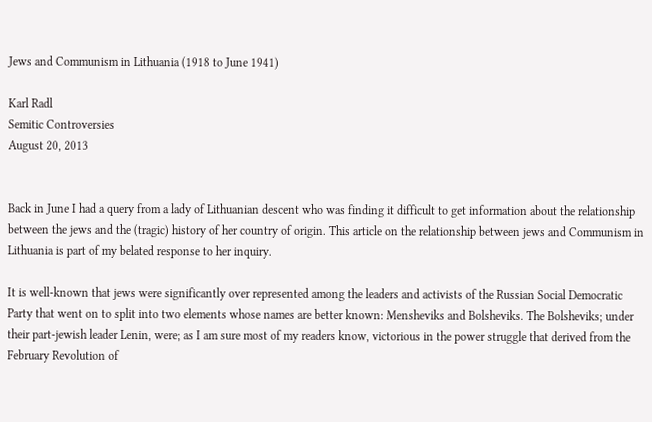Jews and Communism in Lithuania (1918 to June 1941)

Karl Radl
Semitic Controversies
August 20, 2013


Back in June I had a query from a lady of Lithuanian descent who was finding it difficult to get information about the relationship between the jews and the (tragic) history of her country of origin. This article on the relationship between jews and Communism in Lithuania is part of my belated response to her inquiry.

It is well-known that jews were significantly over represented among the leaders and activists of the Russian Social Democratic Party that went on to split into two elements whose names are better known: Mensheviks and Bolsheviks. The Bolsheviks; under their part-jewish leader Lenin, were; as I am sure most of my readers know, victorious in the power struggle that derived from the February Revolution of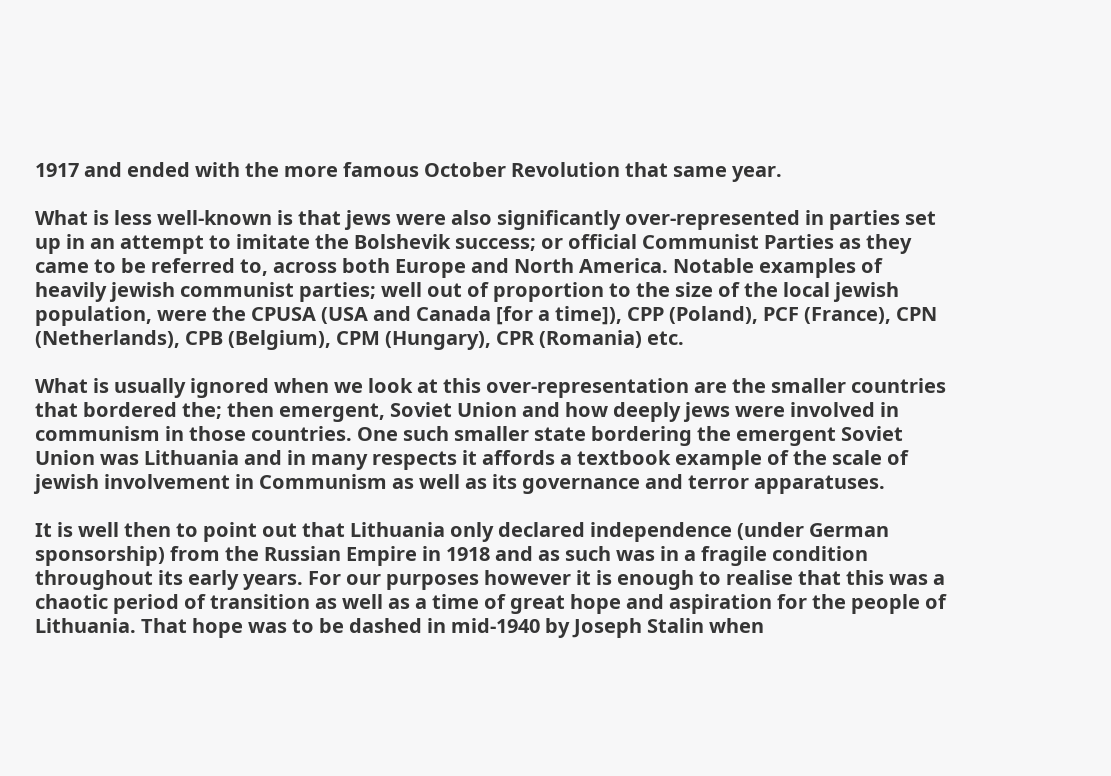1917 and ended with the more famous October Revolution that same year.

What is less well-known is that jews were also significantly over-represented in parties set up in an attempt to imitate the Bolshevik success; or official Communist Parties as they came to be referred to, across both Europe and North America. Notable examples of heavily jewish communist parties; well out of proportion to the size of the local jewish population, were the CPUSA (USA and Canada [for a time]), CPP (Poland), PCF (France), CPN (Netherlands), CPB (Belgium), CPM (Hungary), CPR (Romania) etc.

What is usually ignored when we look at this over-representation are the smaller countries that bordered the; then emergent, Soviet Union and how deeply jews were involved in communism in those countries. One such smaller state bordering the emergent Soviet Union was Lithuania and in many respects it affords a textbook example of the scale of jewish involvement in Communism as well as its governance and terror apparatuses.

It is well then to point out that Lithuania only declared independence (under German sponsorship) from the Russian Empire in 1918 and as such was in a fragile condition throughout its early years. For our purposes however it is enough to realise that this was a chaotic period of transition as well as a time of great hope and aspiration for the people of Lithuania. That hope was to be dashed in mid-1940 by Joseph Stalin when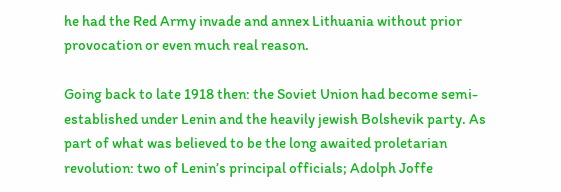he had the Red Army invade and annex Lithuania without prior provocation or even much real reason.

Going back to late 1918 then: the Soviet Union had become semi-established under Lenin and the heavily jewish Bolshevik party. As part of what was believed to be the long awaited proletarian revolution: two of Lenin’s principal officials; Adolph Joffe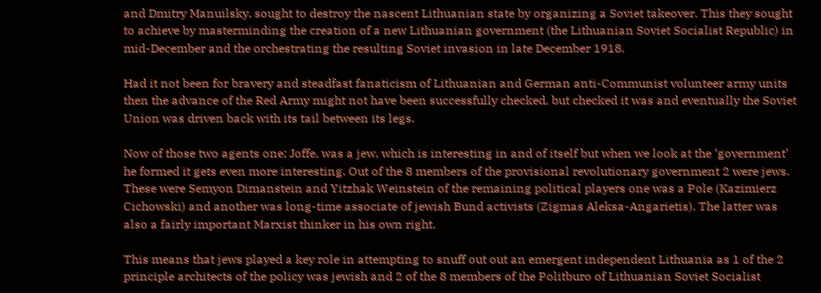and Dmitry Manuilsky, sought to destroy the nascent Lithuanian state by organizing a Soviet takeover. This they sought to achieve by masterminding the creation of a new Lithuanian government (the Lithuanian Soviet Socialist Republic) in mid-December and the orchestrating the resulting Soviet invasion in late December 1918.

Had it not been for bravery and steadfast fanaticism of Lithuanian and German anti-Communist volunteer army units then the advance of the Red Army might not have been successfully checked, but checked it was and eventually the Soviet Union was driven back with its tail between its legs.

Now of those two agents one; Joffe, was a jew, which is interesting in and of itself but when we look at the ‘government’ he formed it gets even more interesting. Out of the 8 members of the provisional revolutionary government 2 were jews. These were Semyon Dimanstein and Yitzhak Weinstein of the remaining political players one was a Pole (Kazimierz Cichowski) and another was long-time associate of jewish Bund activists (Zigmas Aleksa-Angarietis). The latter was also a fairly important Marxist thinker in his own right.

This means that jews played a key role in attempting to snuff out out an emergent independent Lithuania as 1 of the 2 principle architects of the policy was jewish and 2 of the 8 members of the Politburo of Lithuanian Soviet Socialist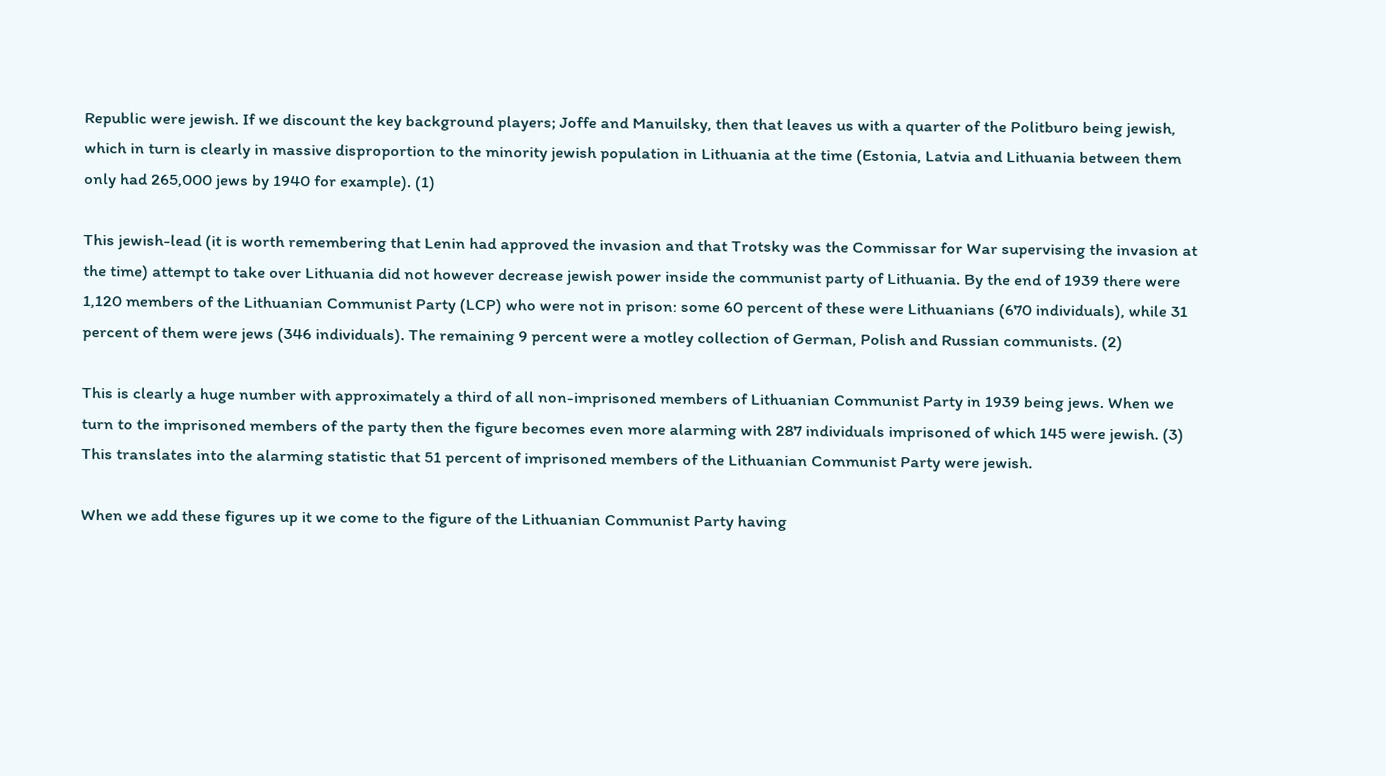Republic were jewish. If we discount the key background players; Joffe and Manuilsky, then that leaves us with a quarter of the Politburo being jewish, which in turn is clearly in massive disproportion to the minority jewish population in Lithuania at the time (Estonia, Latvia and Lithuania between them only had 265,000 jews by 1940 for example). (1)

This jewish-lead (it is worth remembering that Lenin had approved the invasion and that Trotsky was the Commissar for War supervising the invasion at the time) attempt to take over Lithuania did not however decrease jewish power inside the communist party of Lithuania. By the end of 1939 there were 1,120 members of the Lithuanian Communist Party (LCP) who were not in prison: some 60 percent of these were Lithuanians (670 individuals), while 31 percent of them were jews (346 individuals). The remaining 9 percent were a motley collection of German, Polish and Russian communists. (2)

This is clearly a huge number with approximately a third of all non-imprisoned members of Lithuanian Communist Party in 1939 being jews. When we turn to the imprisoned members of the party then the figure becomes even more alarming with 287 individuals imprisoned of which 145 were jewish. (3) This translates into the alarming statistic that 51 percent of imprisoned members of the Lithuanian Communist Party were jewish.

When we add these figures up it we come to the figure of the Lithuanian Communist Party having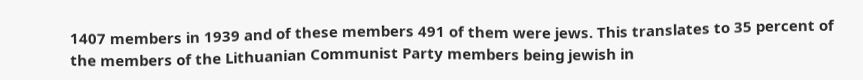1407 members in 1939 and of these members 491 of them were jews. This translates to 35 percent of the members of the Lithuanian Communist Party members being jewish in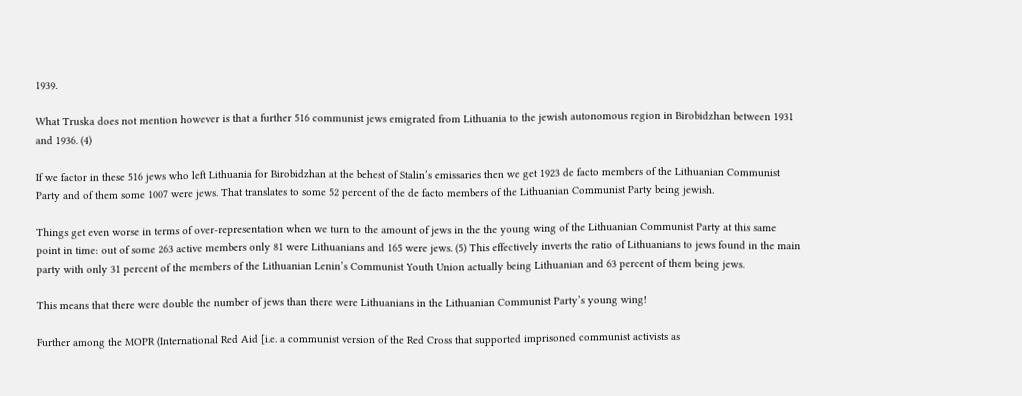1939.

What Truska does not mention however is that a further 516 communist jews emigrated from Lithuania to the jewish autonomous region in Birobidzhan between 1931 and 1936. (4)

If we factor in these 516 jews who left Lithuania for Birobidzhan at the behest of Stalin’s emissaries then we get 1923 de facto members of the Lithuanian Communist Party and of them some 1007 were jews. That translates to some 52 percent of the de facto members of the Lithuanian Communist Party being jewish.

Things get even worse in terms of over-representation when we turn to the amount of jews in the the young wing of the Lithuanian Communist Party at this same point in time: out of some 263 active members only 81 were Lithuanians and 165 were jews. (5) This effectively inverts the ratio of Lithuanians to jews found in the main party with only 31 percent of the members of the Lithuanian Lenin’s Communist Youth Union actually being Lithuanian and 63 percent of them being jews.

This means that there were double the number of jews than there were Lithuanians in the Lithuanian Communist Party’s young wing!

Further among the MOPR (International Red Aid [i.e. a communist version of the Red Cross that supported imprisoned communist activists as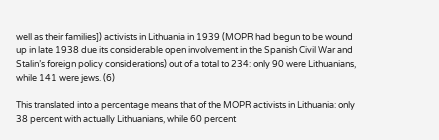well as their families]) activists in Lithuania in 1939 (MOPR had begun to be wound up in late 1938 due its considerable open involvement in the Spanish Civil War and Stalin’s foreign policy considerations) out of a total to 234: only 90 were Lithuanians, while 141 were jews. (6)

This translated into a percentage means that of the MOPR activists in Lithuania: only 38 percent with actually Lithuanians, while 60 percent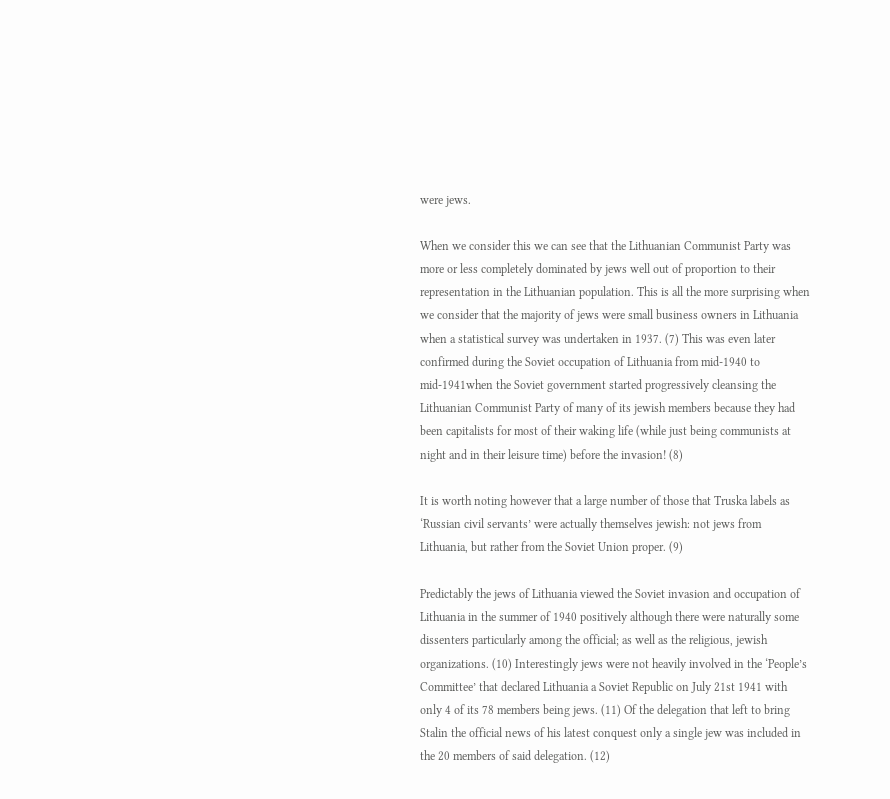were jews.

When we consider this we can see that the Lithuanian Communist Party was more or less completely dominated by jews well out of proportion to their representation in the Lithuanian population. This is all the more surprising when we consider that the majority of jews were small business owners in Lithuania when a statistical survey was undertaken in 1937. (7) This was even later confirmed during the Soviet occupation of Lithuania from mid-1940 to mid-1941when the Soviet government started progressively cleansing the Lithuanian Communist Party of many of its jewish members because they had been capitalists for most of their waking life (while just being communists at night and in their leisure time) before the invasion! (8)

It is worth noting however that a large number of those that Truska labels as ‘Russian civil servants’ were actually themselves jewish: not jews from Lithuania, but rather from the Soviet Union proper. (9)

Predictably the jews of Lithuania viewed the Soviet invasion and occupation of Lithuania in the summer of 1940 positively although there were naturally some dissenters particularly among the official; as well as the religious, jewish organizations. (10) Interestingly jews were not heavily involved in the ‘People’s Committee’ that declared Lithuania a Soviet Republic on July 21st 1941 with only 4 of its 78 members being jews. (11) Of the delegation that left to bring Stalin the official news of his latest conquest only a single jew was included in the 20 members of said delegation. (12)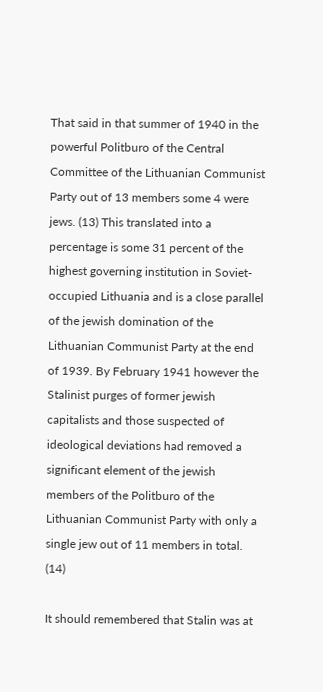That said in that summer of 1940 in the powerful Politburo of the Central Committee of the Lithuanian Communist Party out of 13 members some 4 were jews. (13) This translated into a percentage is some 31 percent of the highest governing institution in Soviet-occupied Lithuania and is a close parallel of the jewish domination of the Lithuanian Communist Party at the end of 1939. By February 1941 however the Stalinist purges of former jewish capitalists and those suspected of ideological deviations had removed a significant element of the jewish members of the Politburo of the Lithuanian Communist Party with only a single jew out of 11 members in total. (14)

It should remembered that Stalin was at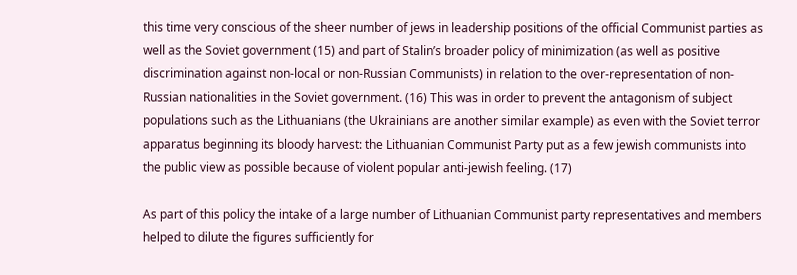this time very conscious of the sheer number of jews in leadership positions of the official Communist parties as well as the Soviet government (15) and part of Stalin’s broader policy of minimization (as well as positive discrimination against non-local or non-Russian Communists) in relation to the over-representation of non-Russian nationalities in the Soviet government. (16) This was in order to prevent the antagonism of subject populations such as the Lithuanians (the Ukrainians are another similar example) as even with the Soviet terror apparatus beginning its bloody harvest: the Lithuanian Communist Party put as a few jewish communists into the public view as possible because of violent popular anti-jewish feeling. (17)

As part of this policy the intake of a large number of Lithuanian Communist party representatives and members helped to dilute the figures sufficiently for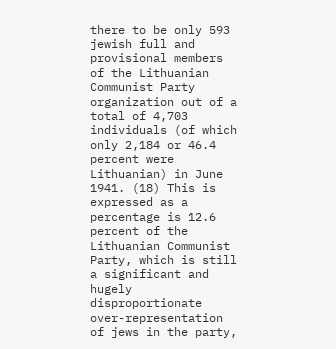there to be only 593 jewish full and provisional members of the Lithuanian Communist Party organization out of a total of 4,703 individuals (of which only 2,184 or 46.4 percent were Lithuanian) in June 1941. (18) This is expressed as a percentage is 12.6 percent of the Lithuanian Communist Party, which is still a significant and hugely disproportionate over-representation of jews in the party,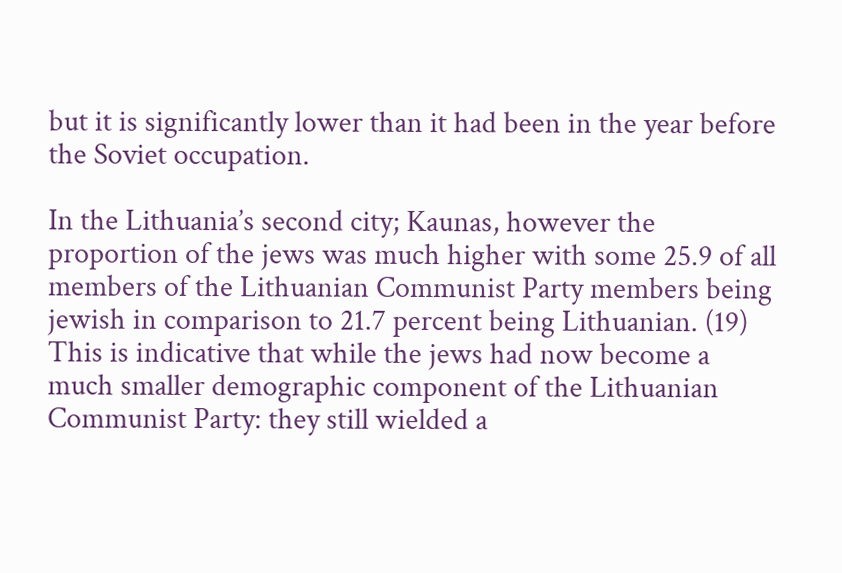but it is significantly lower than it had been in the year before the Soviet occupation.

In the Lithuania’s second city; Kaunas, however the proportion of the jews was much higher with some 25.9 of all members of the Lithuanian Communist Party members being jewish in comparison to 21.7 percent being Lithuanian. (19) This is indicative that while the jews had now become a much smaller demographic component of the Lithuanian Communist Party: they still wielded a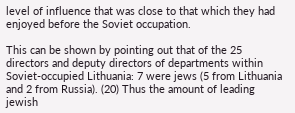level of influence that was close to that which they had enjoyed before the Soviet occupation.

This can be shown by pointing out that of the 25 directors and deputy directors of departments within Soviet-occupied Lithuania: 7 were jews (5 from Lithuania and 2 from Russia). (20) Thus the amount of leading jewish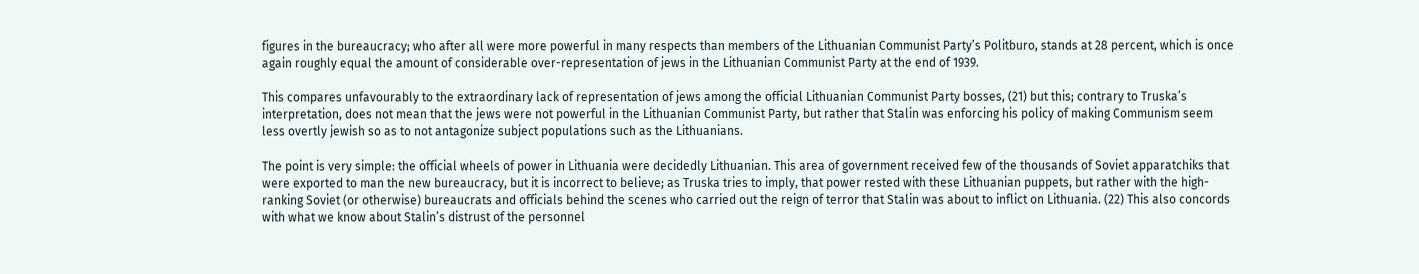figures in the bureaucracy; who after all were more powerful in many respects than members of the Lithuanian Communist Party’s Politburo, stands at 28 percent, which is once again roughly equal the amount of considerable over-representation of jews in the Lithuanian Communist Party at the end of 1939.

This compares unfavourably to the extraordinary lack of representation of jews among the official Lithuanian Communist Party bosses, (21) but this; contrary to Truska’s interpretation, does not mean that the jews were not powerful in the Lithuanian Communist Party, but rather that Stalin was enforcing his policy of making Communism seem less overtly jewish so as to not antagonize subject populations such as the Lithuanians.

The point is very simple: the official wheels of power in Lithuania were decidedly Lithuanian. This area of government received few of the thousands of Soviet apparatchiks that were exported to man the new bureaucracy, but it is incorrect to believe; as Truska tries to imply, that power rested with these Lithuanian puppets, but rather with the high-ranking Soviet (or otherwise) bureaucrats and officials behind the scenes who carried out the reign of terror that Stalin was about to inflict on Lithuania. (22) This also concords with what we know about Stalin’s distrust of the personnel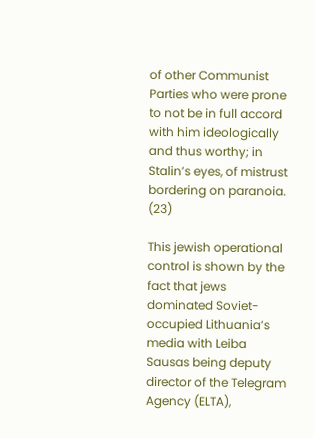of other Communist Parties who were prone to not be in full accord with him ideologically and thus worthy; in Stalin’s eyes, of mistrust bordering on paranoia. (23)

This jewish operational control is shown by the fact that jews dominated Soviet-occupied Lithuania’s media with Leiba Sausas being deputy director of the Telegram Agency (ELTA),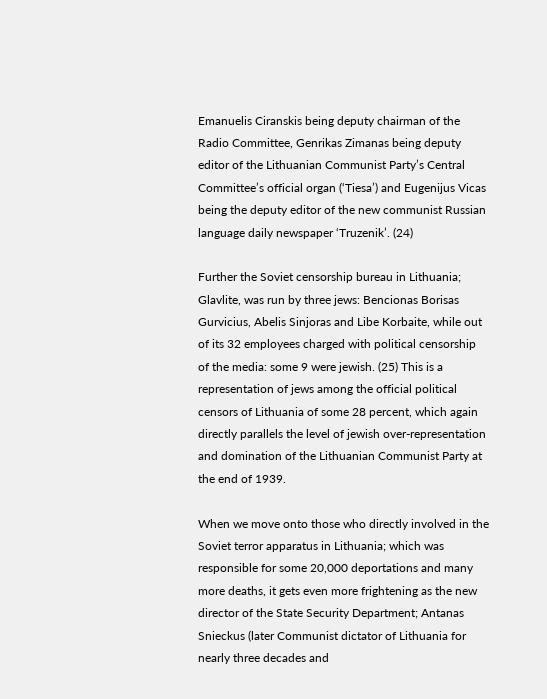Emanuelis Ciranskis being deputy chairman of the Radio Committee, Genrikas Zimanas being deputy editor of the Lithuanian Communist Party’s Central Committee’s official organ (‘Tiesa’) and Eugenijus Vicas being the deputy editor of the new communist Russian language daily newspaper ‘Truzenik’. (24)

Further the Soviet censorship bureau in Lithuania; Glavlite, was run by three jews: Bencionas Borisas Gurvicius, Abelis Sinjoras and Libe Korbaite, while out of its 32 employees charged with political censorship of the media: some 9 were jewish. (25) This is a representation of jews among the official political censors of Lithuania of some 28 percent, which again directly parallels the level of jewish over-representation and domination of the Lithuanian Communist Party at the end of 1939.

When we move onto those who directly involved in the Soviet terror apparatus in Lithuania; which was responsible for some 20,000 deportations and many more deaths, it gets even more frightening as the new director of the State Security Department; Antanas Snieckus (later Communist dictator of Lithuania for nearly three decades and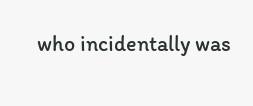who incidentally was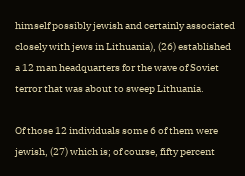himself possibly jewish and certainly associated closely with jews in Lithuania), (26) established a 12 man headquarters for the wave of Soviet terror that was about to sweep Lithuania.

Of those 12 individuals some 6 of them were jewish, (27) which is; of course, fifty percent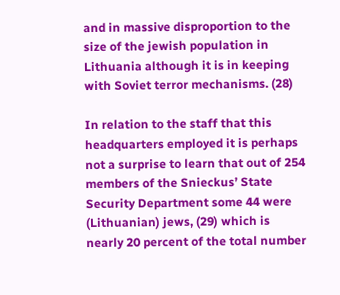and in massive disproportion to the size of the jewish population in Lithuania although it is in keeping with Soviet terror mechanisms. (28)

In relation to the staff that this headquarters employed it is perhaps not a surprise to learn that out of 254 members of the Snieckus’ State Security Department some 44 were (Lithuanian) jews, (29) which is nearly 20 percent of the total number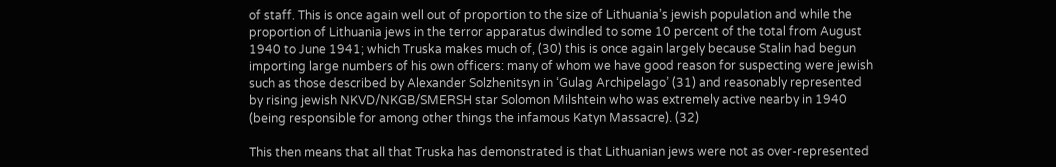of staff. This is once again well out of proportion to the size of Lithuania’s jewish population and while the proportion of Lithuania jews in the terror apparatus dwindled to some 10 percent of the total from August 1940 to June 1941; which Truska makes much of, (30) this is once again largely because Stalin had begun importing large numbers of his own officers: many of whom we have good reason for suspecting were jewish such as those described by Alexander Solzhenitsyn in ‘Gulag Archipelago’ (31) and reasonably represented by rising jewish NKVD/NKGB/SMERSH star Solomon Milshtein who was extremely active nearby in 1940 (being responsible for among other things the infamous Katyn Massacre). (32)

This then means that all that Truska has demonstrated is that Lithuanian jews were not as over-represented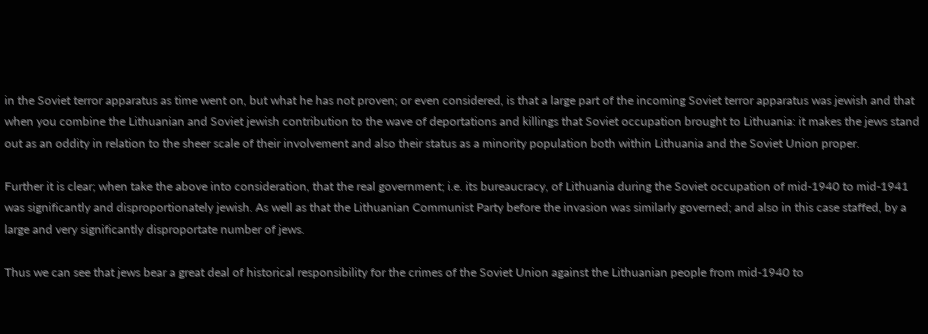in the Soviet terror apparatus as time went on, but what he has not proven; or even considered, is that a large part of the incoming Soviet terror apparatus was jewish and that when you combine the Lithuanian and Soviet jewish contribution to the wave of deportations and killings that Soviet occupation brought to Lithuania: it makes the jews stand out as an oddity in relation to the sheer scale of their involvement and also their status as a minority population both within Lithuania and the Soviet Union proper.

Further it is clear; when take the above into consideration, that the real government; i.e. its bureaucracy, of Lithuania during the Soviet occupation of mid-1940 to mid-1941 was significantly and disproportionately jewish. As well as that the Lithuanian Communist Party before the invasion was similarly governed; and also in this case staffed, by a large and very significantly disproportate number of jews.

Thus we can see that jews bear a great deal of historical responsibility for the crimes of the Soviet Union against the Lithuanian people from mid-1940 to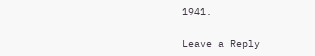1941.

Leave a Reply